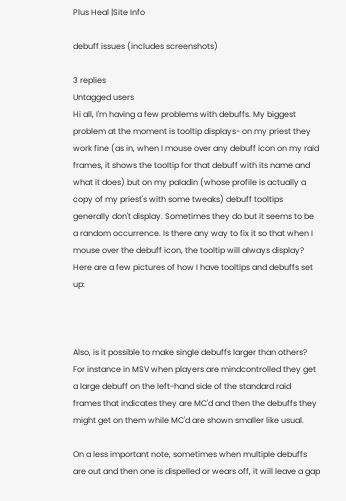Plus Heal |Site Info

debuff issues (includes screenshots)

3 replies
Untagged users
Hi all, I'm having a few problems with debuffs. My biggest problem at the moment is tooltip displays- on my priest they work fine (as in, when I mouse over any debuff icon on my raid frames, it shows the tooltip for that debuff with its name and what it does) but on my paladin (whose profile is actually a copy of my priest's with some tweaks) debuff tooltips generally don't display. Sometimes they do but it seems to be a random occurrence. Is there any way to fix it so that when I mouse over the debuff icon, the tooltip will always display?
Here are a few pictures of how I have tooltips and debuffs set up:



Also, is it possible to make single debuffs larger than others? For instance in MSV when players are mindcontrolled they get a large debuff on the left-hand side of the standard raid frames that indicates they are MC'd and then the debuffs they might get on them while MC'd are shown smaller like usual.

On a less important note, sometimes when multiple debuffs are out and then one is dispelled or wears off, it will leave a gap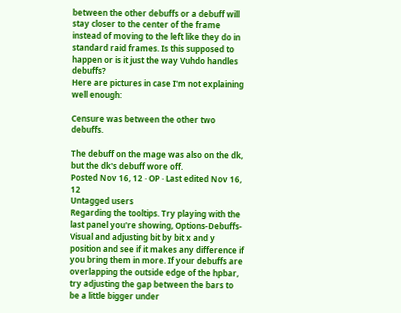between the other debuffs or a debuff will stay closer to the center of the frame instead of moving to the left like they do in standard raid frames. Is this supposed to happen or is it just the way Vuhdo handles debuffs?
Here are pictures in case I'm not explaining well enough:

Censure was between the other two debuffs.

The debuff on the mage was also on the dk, but the dk's debuff wore off.
Posted Nov 16, 12 · OP · Last edited Nov 16, 12
Untagged users
Regarding the tooltips. Try playing with the last panel you're showing, Options-Debuffs-Visual and adjusting bit by bit x and y position and see if it makes any difference if you bring them in more. If your debuffs are overlapping the outside edge of the hpbar, try adjusting the gap between the bars to be a little bigger under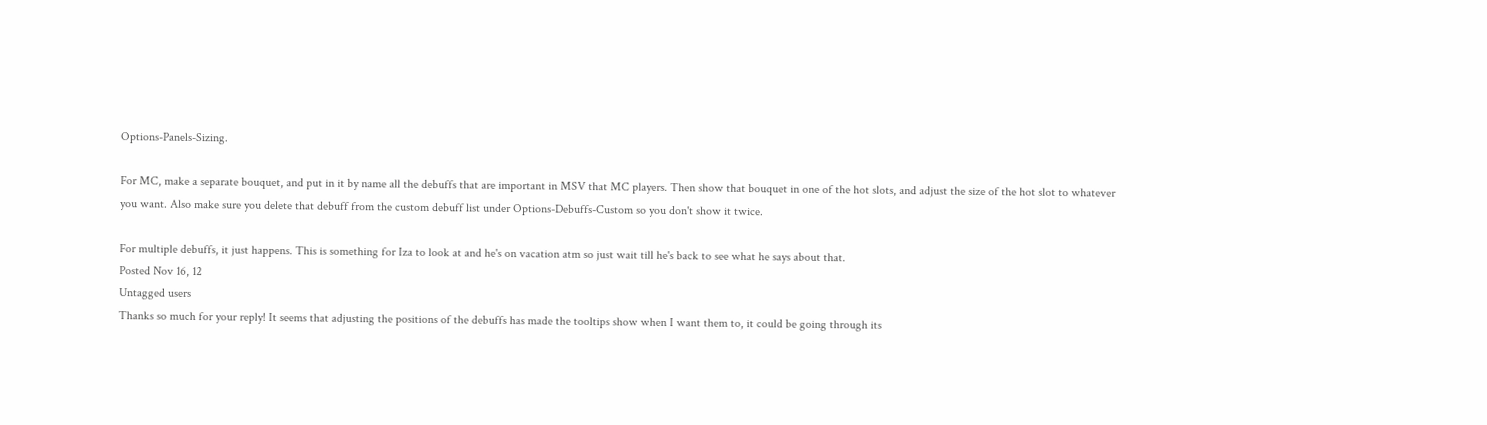Options-Panels-Sizing.

For MC, make a separate bouquet, and put in it by name all the debuffs that are important in MSV that MC players. Then show that bouquet in one of the hot slots, and adjust the size of the hot slot to whatever you want. Also make sure you delete that debuff from the custom debuff list under Options-Debuffs-Custom so you don't show it twice.

For multiple debuffs, it just happens. This is something for Iza to look at and he's on vacation atm so just wait till he's back to see what he says about that.
Posted Nov 16, 12
Untagged users
Thanks so much for your reply! It seems that adjusting the positions of the debuffs has made the tooltips show when I want them to, it could be going through its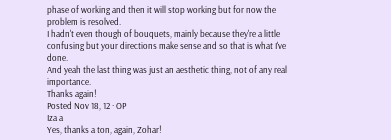phase of working and then it will stop working but for now the problem is resolved.
I hadn't even though of bouquets, mainly because they're a little confusing but your directions make sense and so that is what I've done.
And yeah the last thing was just an aesthetic thing, not of any real importance.
Thanks again!
Posted Nov 18, 12 · OP
Iza a
Yes, thanks a ton, again, Zohar!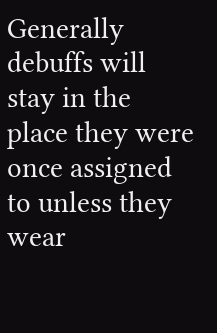Generally debuffs will stay in the place they were once assigned to unless they wear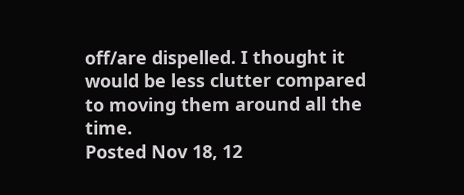off/are dispelled. I thought it would be less clutter compared to moving them around all the time.
Posted Nov 18, 12